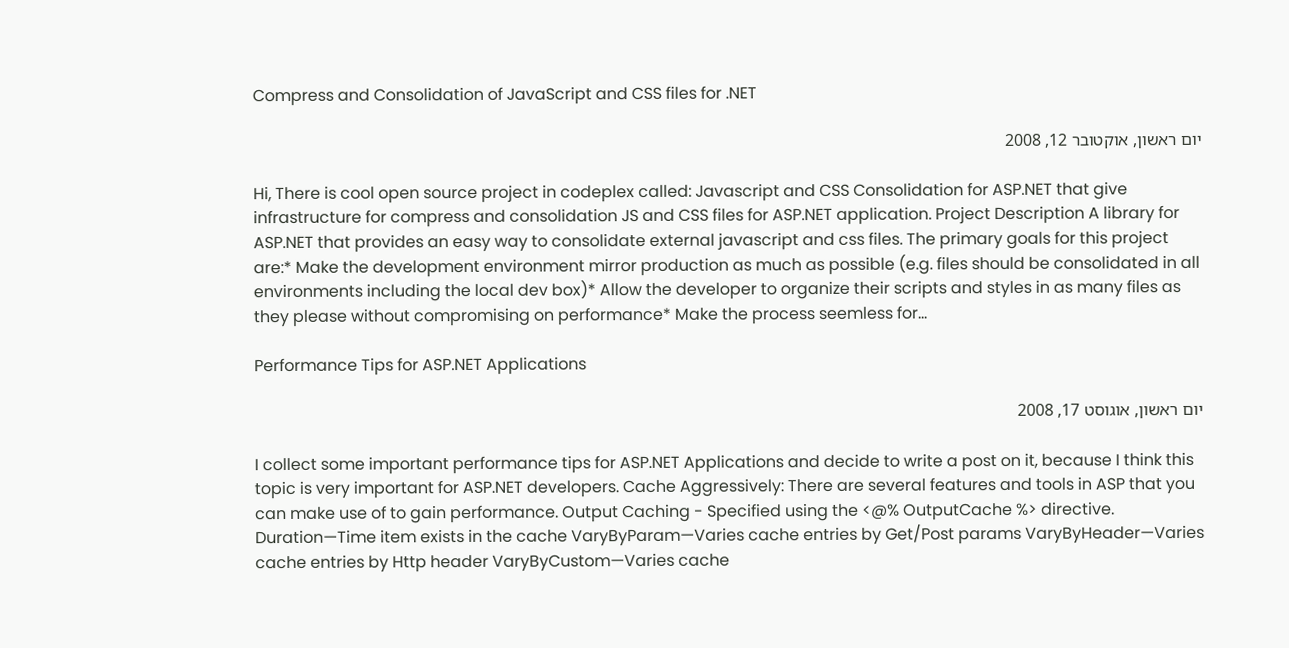Compress and Consolidation of JavaScript and CSS files for .NET

יום ראשון, אוקטובר 12, 2008

Hi, There is cool open source project in codeplex called: Javascript and CSS Consolidation for ASP.NET that give infrastructure for compress and consolidation JS and CSS files for ASP.NET application. Project Description A library for ASP.NET that provides an easy way to consolidate external javascript and css files. The primary goals for this project are:* Make the development environment mirror production as much as possible (e.g. files should be consolidated in all environments including the local dev box)* Allow the developer to organize their scripts and styles in as many files as they please without compromising on performance* Make the process seemless for...

Performance Tips for ASP.NET Applications

יום ראשון, אוגוסט 17, 2008

I collect some important performance tips for ASP.NET Applications and decide to write a post on it, because I think this topic is very important for ASP.NET developers. Cache Aggressively: There are several features and tools in ASP that you can make use of to gain performance. Output Caching - Specified using the <@% OutputCache %> directive. Duration—Time item exists in the cache VaryByParam—Varies cache entries by Get/Post params VaryByHeader—Varies cache entries by Http header VaryByCustom—Varies cache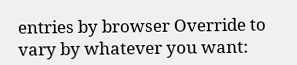entries by browser Override to vary by whatever you want: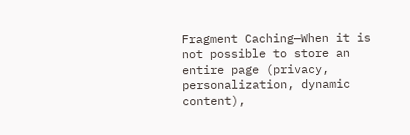Fragment Caching—When it is not possible to store an entire page (privacy, personalization, dynamic content),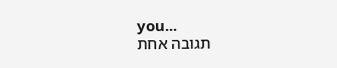you...
תגובה אחת